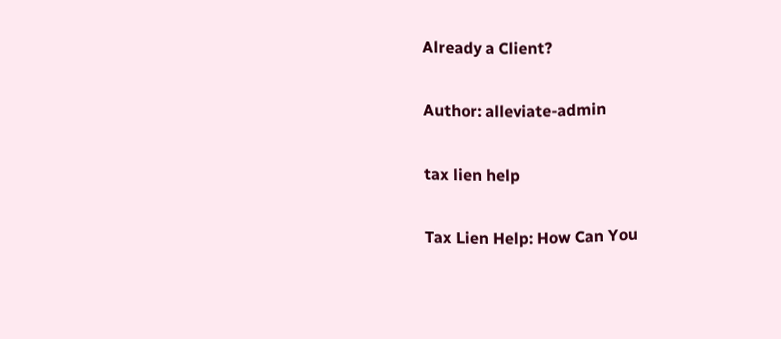Already a Client?

Author: alleviate-admin

tax lien help

Tax Lien Help: How Can You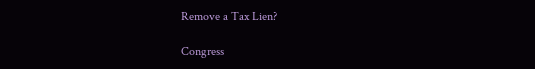Remove a Tax Lien?

Congress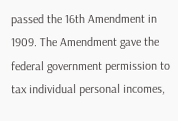passed the 16th Amendment in 1909. The Amendment gave the federal government permission to tax individual personal incomes,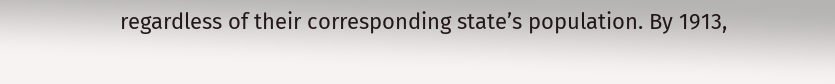regardless of their corresponding state’s population. By 1913,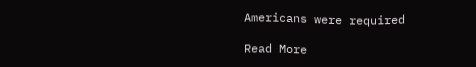Americans were required

Read More